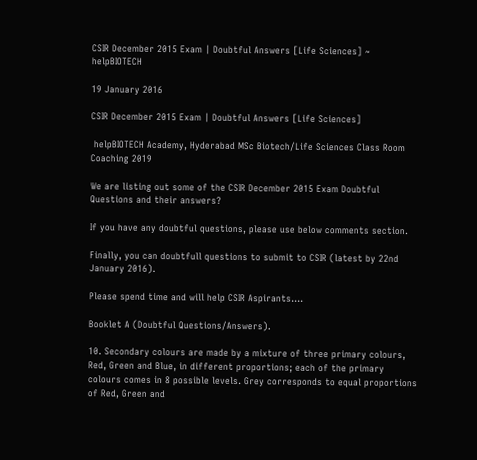CSIR December 2015 Exam | Doubtful Answers [Life Sciences] ~ helpBIOTECH

19 January 2016

CSIR December 2015 Exam | Doubtful Answers [Life Sciences]

 helpBIOTECH Academy, Hyderabad MSc Biotech/Life Sciences Class Room Coaching 2019

We are listing out some of the CSIR December 2015 Exam Doubtful Questions and their answers?

If you have any doubtful questions, please use below comments section.

Finally, you can doubtfull questions to submit to CSIR (latest by 22nd January 2016).

Please spend time and will help CSIR Aspirants….

Booklet A (Doubtful Questions/Answers).

10. Secondary colours are made by a mixture of three primary colours, Red, Green and Blue, in different proportions; each of the primary colours comes in 8 possible levels. Grey corresponds to equal proportions of Red, Green and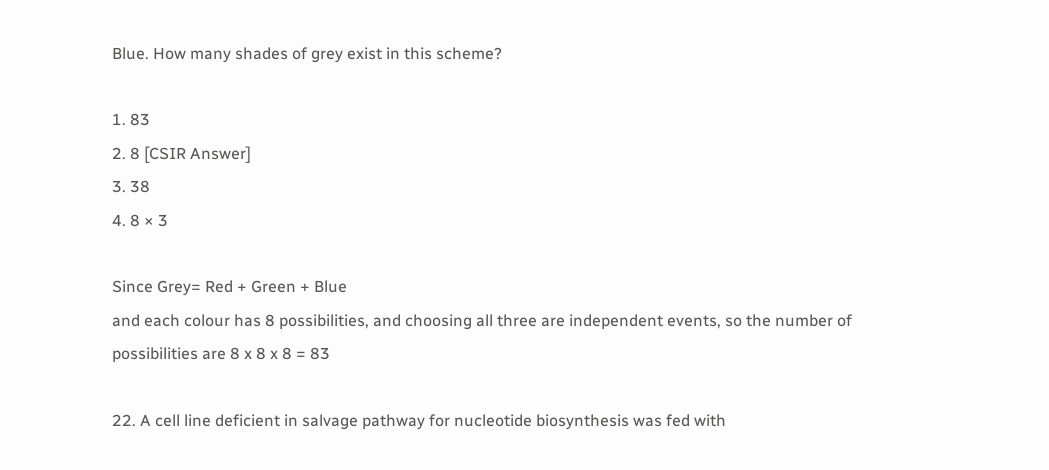Blue. How many shades of grey exist in this scheme?

1. 83
2. 8 [CSIR Answer]
3. 38
4. 8 × 3

Since Grey= Red + Green + Blue
and each colour has 8 possibilities, and choosing all three are independent events, so the number of possibilities are 8 x 8 x 8 = 83

22. A cell line deficient in salvage pathway for nucleotide biosynthesis was fed with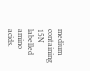medium containing 15N labelled amino acids.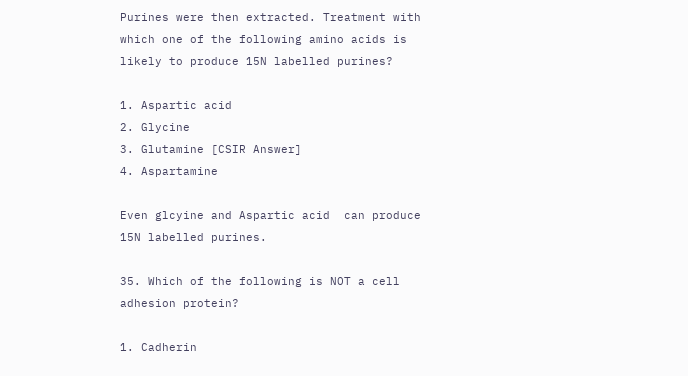Purines were then extracted. Treatment with which one of the following amino acids is likely to produce 15N labelled purines?

1. Aspartic acid
2. Glycine
3. Glutamine [CSIR Answer]
4. Aspartamine

Even glcyine and Aspartic acid  can produce 15N labelled purines.

35. Which of the following is NOT a cell adhesion protein?

1. Cadherin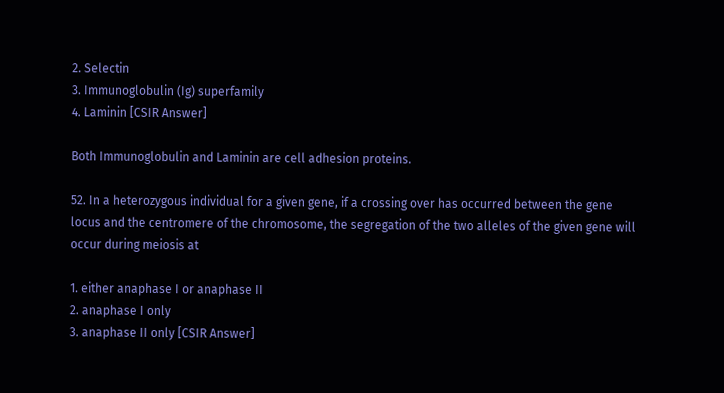2. Selectin
3. Immunoglobulin (Ig) superfamily
4. Laminin [CSIR Answer]

Both Immunoglobulin and Laminin are cell adhesion proteins.

52. In a heterozygous individual for a given gene, if a crossing over has occurred between the gene locus and the centromere of the chromosome, the segregation of the two alleles of the given gene will occur during meiosis at

1. either anaphase I or anaphase II
2. anaphase I only
3. anaphase II only [CSIR Answer]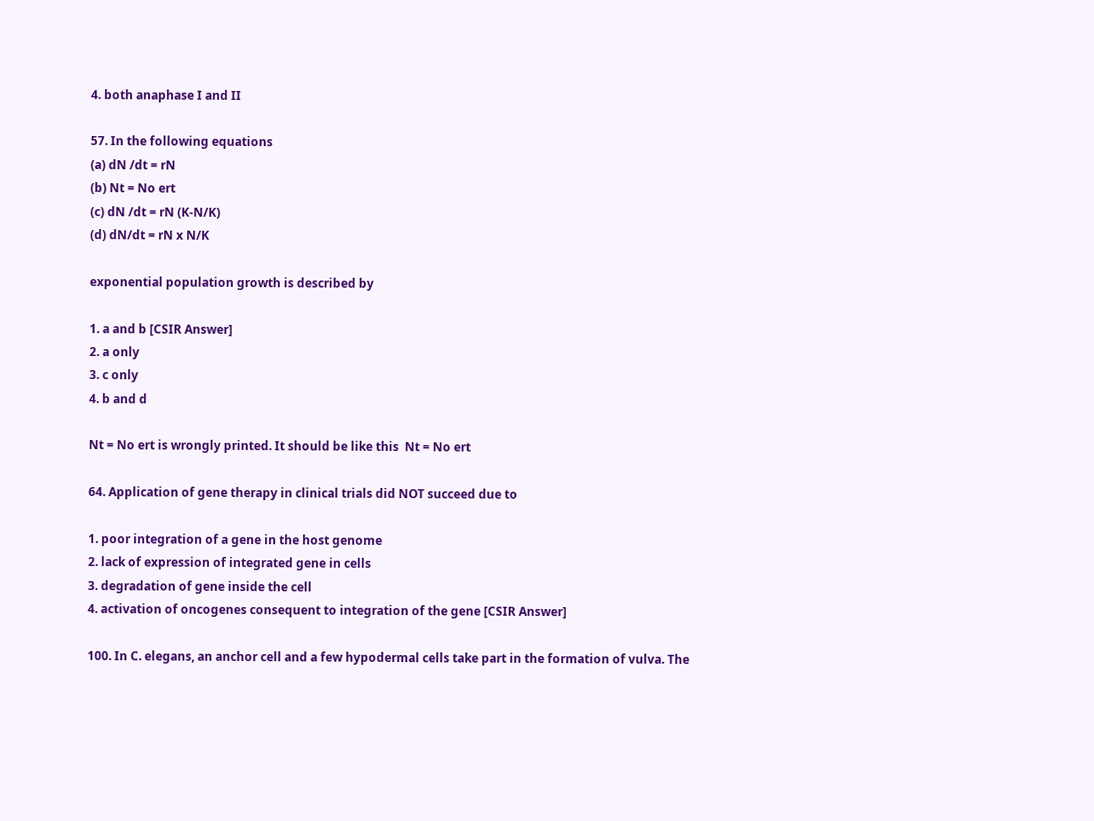4. both anaphase I and II

57. In the following equations
(a) dN /dt = rN
(b) Nt = No ert
(c) dN /dt = rN (K-N/K)
(d) dN/dt = rN x N/K

exponential population growth is described by

1. a and b [CSIR Answer]
2. a only
3. c only
4. b and d

Nt = No ert is wrongly printed. It should be like this  Nt = No ert

64. Application of gene therapy in clinical trials did NOT succeed due to

1. poor integration of a gene in the host genome
2. lack of expression of integrated gene in cells
3. degradation of gene inside the cell
4. activation of oncogenes consequent to integration of the gene [CSIR Answer]

100. In C. elegans, an anchor cell and a few hypodermal cells take part in the formation of vulva. The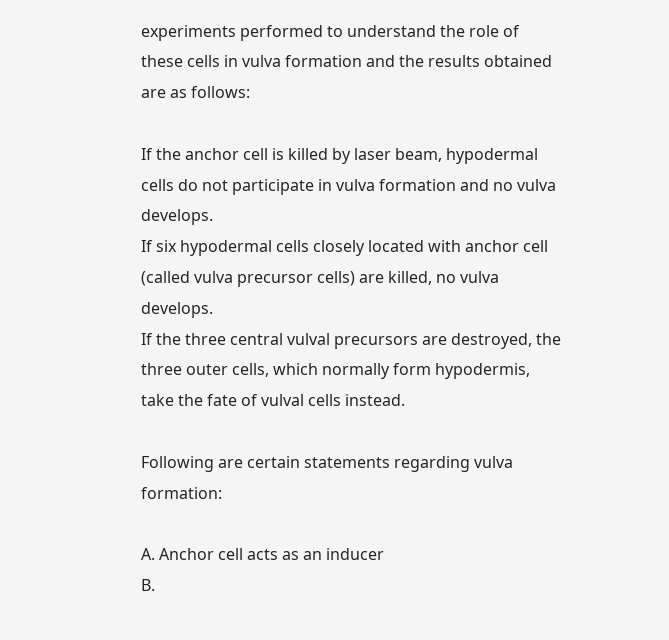experiments performed to understand the role of these cells in vulva formation and the results obtained are as follows:

If the anchor cell is killed by laser beam, hypodermal cells do not participate in vulva formation and no vulva develops.
If six hypodermal cells closely located with anchor cell (called vulva precursor cells) are killed, no vulva develops.
If the three central vulval precursors are destroyed, the three outer cells, which normally form hypodermis, take the fate of vulval cells instead.

Following are certain statements regarding vulva formation:

A. Anchor cell acts as an inducer
B.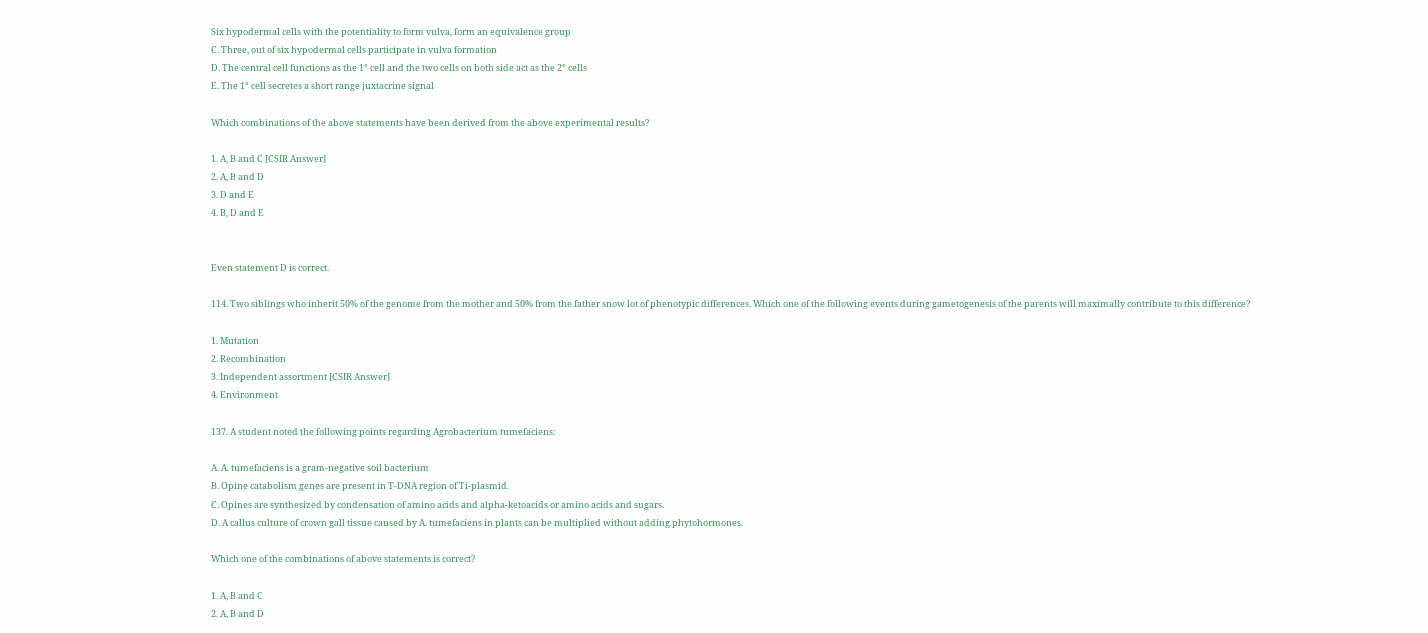Six hypodermal cells with the potentiality to form vulva, form an equivalence group
C. Three, out of six hypodermal cells participate in vulva formation
D. The central cell functions as the 1° cell and the two cells on both side act as the 2° cells
E. The 1° cell secretes a short range juxtacrine signal

Which combinations of the above statements have been derived from the above experimental results?

1. A, B and C [CSIR Answer]
2. A, B and D
3. D and E
4. B, D and E


Even statement D is correct.

114. Two siblings who inherit 50% of the genome from the mother and 50% from the father snow lot of phenotypic differences. Which one of the following events during gametogenesis of the parents will maximally contribute to this difference?

1. Mutation
2. Recombination
3. Independent assortment [CSIR Answer]
4. Environment

137. A student noted the following points regarding Agrobacterium tumefaciens:

A. A. tumefaciens is a gram-negative soil bacterium
B. Opine catabolism genes are present in T-DNA region of Ti-plasmid.
C. Opines are synthesized by condensation of amino acids and alpha-ketoacids or amino acids and sugars.
D. A callus culture of crown gall tissue caused by A. tumefaciens in plants can be multiplied without adding phytohormones.

Which one of the combinations of above statements is correct?

1. A, B and C
2. A, B and D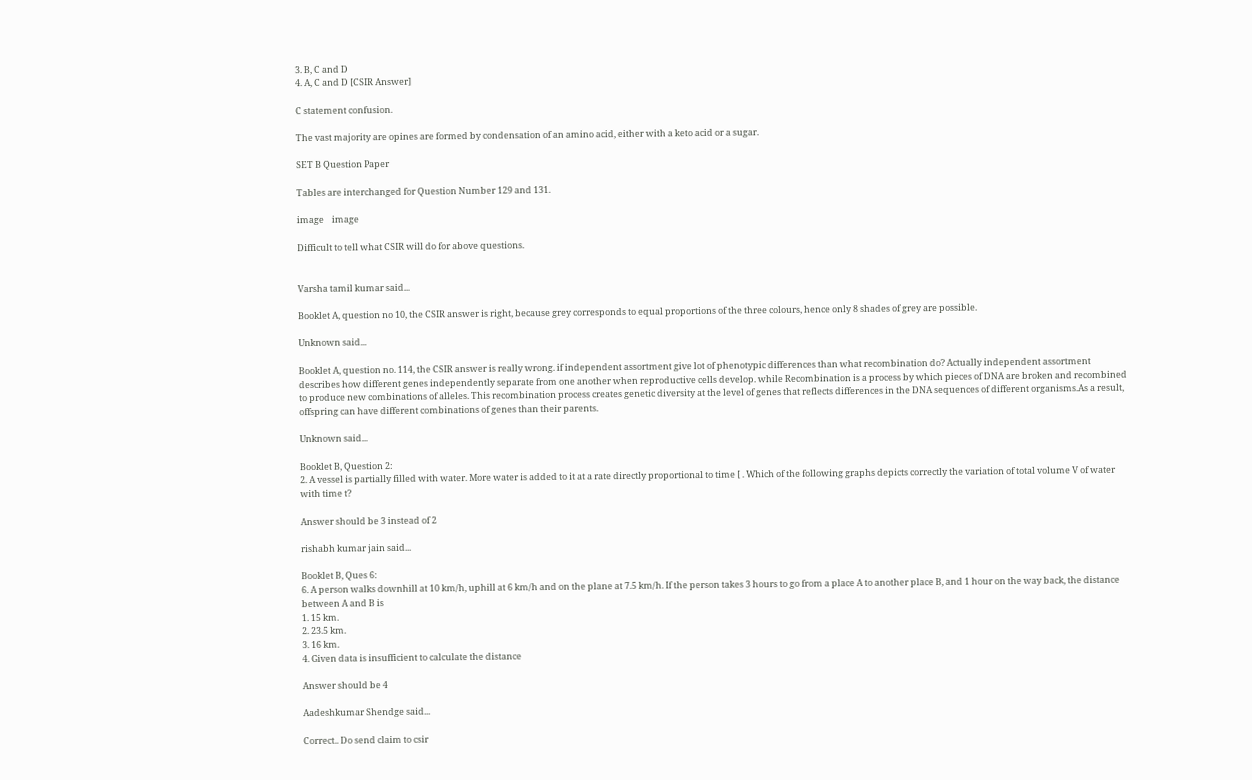3. B, C and D
4. A, C and D [CSIR Answer]

C statement confusion.

The vast majority are opines are formed by condensation of an amino acid, either with a keto acid or a sugar.

SET B Question Paper

Tables are interchanged for Question Number 129 and 131.

image    image

Difficult to tell what CSIR will do for above questions.


Varsha tamil kumar said...

Booklet A, question no 10, the CSIR answer is right, because grey corresponds to equal proportions of the three colours, hence only 8 shades of grey are possible.

Unknown said...

Booklet A, question no. 114, the CSIR answer is really wrong. if independent assortment give lot of phenotypic differences than what recombination do? Actually independent assortment describes how different genes independently separate from one another when reproductive cells develop. while Recombination is a process by which pieces of DNA are broken and recombined to produce new combinations of alleles. This recombination process creates genetic diversity at the level of genes that reflects differences in the DNA sequences of different organisms.As a result, offspring can have different combinations of genes than their parents.

Unknown said...

Booklet B, Question 2:
2. A vessel is partially filled with water. More water is added to it at a rate directly proportional to time [ . Which of the following graphs depicts correctly the variation of total volume V of water with time t?

Answer should be 3 instead of 2

rishabh kumar jain said...

Booklet B, Ques 6:
6. A person walks downhill at 10 km/h, uphill at 6 km/h and on the plane at 7.5 km/h. If the person takes 3 hours to go from a place A to another place B, and 1 hour on the way back, the distance between A and B is
1. 15 km.
2. 23.5 km.
3. 16 km.
4. Given data is insufficient to calculate the distance

Answer should be 4

Aadeshkumar Shendge said...

Correct.. Do send claim to csir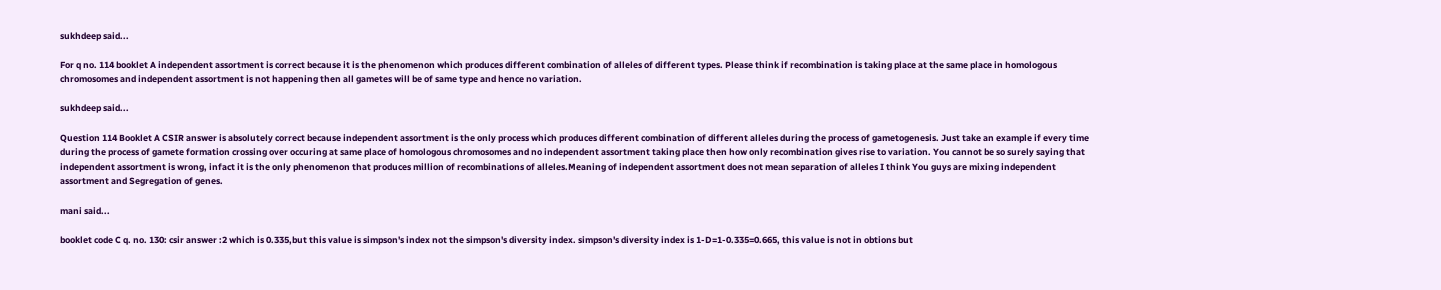sukhdeep said...

For q no. 114 booklet A independent assortment is correct because it is the phenomenon which produces different combination of alleles of different types. Please think if recombination is taking place at the same place in homologous chromosomes and independent assortment is not happening then all gametes will be of same type and hence no variation.

sukhdeep said...

Question 114 Booklet A CSIR answer is absolutely correct because independent assortment is the only process which produces different combination of different alleles during the process of gametogenesis. Just take an example if every time during the process of gamete formation crossing over occuring at same place of homologous chromosomes and no independent assortment taking place then how only recombination gives rise to variation. You cannot be so surely saying that independent assortment is wrong, infact it is the only phenomenon that produces million of recombinations of alleles.Meaning of independent assortment does not mean separation of alleles I think You guys are mixing independent assortment and Segregation of genes.

mani said...

booklet code C q. no. 130: csir answer :2 which is 0.335,but this value is simpson's index not the simpson's diversity index. simpson's diversity index is 1-D=1-0.335=0.665, this value is not in obtions but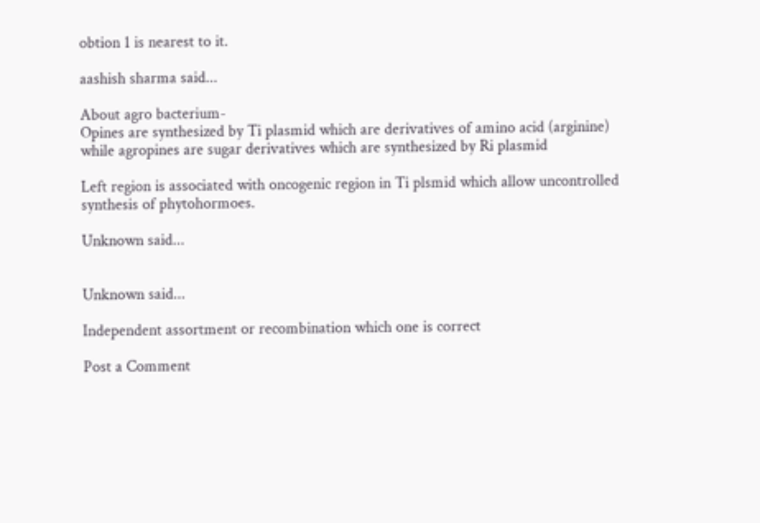obtion 1 is nearest to it.

aashish sharma said...

About agro bacterium-
Opines are synthesized by Ti plasmid which are derivatives of amino acid (arginine) while agropines are sugar derivatives which are synthesized by Ri plasmid

Left region is associated with oncogenic region in Ti plsmid which allow uncontrolled synthesis of phytohormoes.

Unknown said...


Unknown said...

Independent assortment or recombination which one is correct

Post a Comment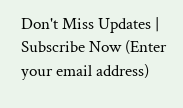Don't Miss Updates | Subscribe Now (Enter your email address)